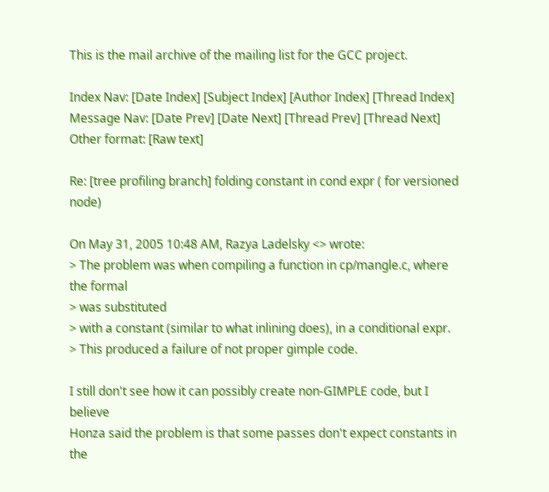This is the mail archive of the mailing list for the GCC project.

Index Nav: [Date Index] [Subject Index] [Author Index] [Thread Index]
Message Nav: [Date Prev] [Date Next] [Thread Prev] [Thread Next]
Other format: [Raw text]

Re: [tree profiling branch] folding constant in cond expr ( for versioned node)

On May 31, 2005 10:48 AM, Razya Ladelsky <> wrote:
> The problem was when compiling a function in cp/mangle.c, where the formal
> was substituted
> with a constant (similar to what inlining does), in a conditional expr.
> This produced a failure of not proper gimple code.

I still don't see how it can possibly create non-GIMPLE code, but I believe
Honza said the problem is that some passes don't expect constants in the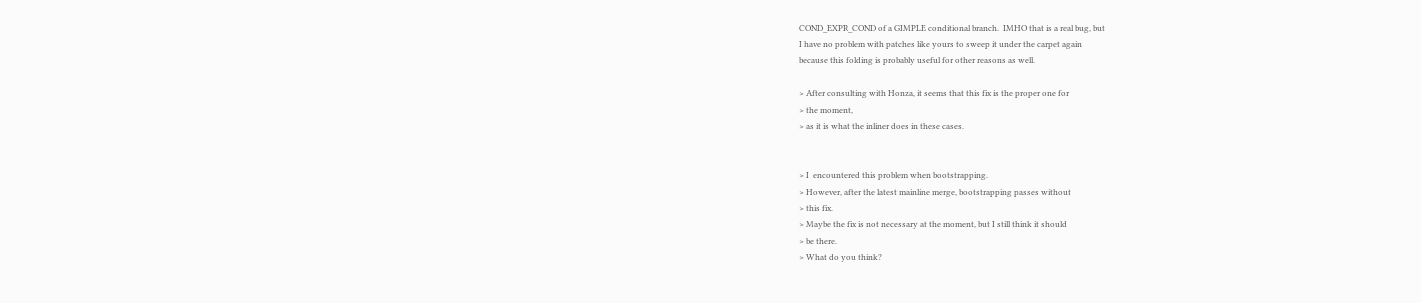COND_EXPR_COND of a GIMPLE conditional branch.  IMHO that is a real bug, but
I have no problem with patches like yours to sweep it under the carpet again
because this folding is probably useful for other reasons as well.

> After consulting with Honza, it seems that this fix is the proper one for
> the moment,
> as it is what the inliner does in these cases.


> I  encountered this problem when bootstrapping.
> However, after the latest mainline merge, bootstrapping passes without
> this fix.
> Maybe the fix is not necessary at the moment, but I still think it should
> be there.
> What do you think?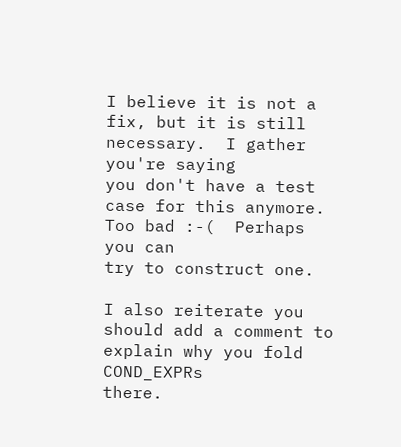I believe it is not a fix, but it is still necessary.  I gather you're saying
you don't have a test case for this anymore.  Too bad :-(  Perhaps you can
try to construct one.

I also reiterate you should add a comment to explain why you fold COND_EXPRs
there.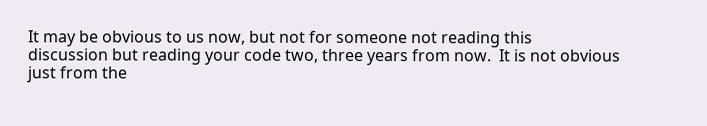It may be obvious to us now, but not for someone not reading this
discussion but reading your code two, three years from now.  It is not obvious
just from the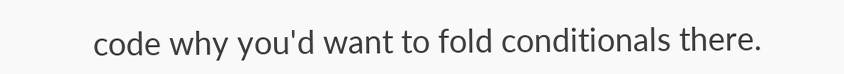code why you'd want to fold conditionals there.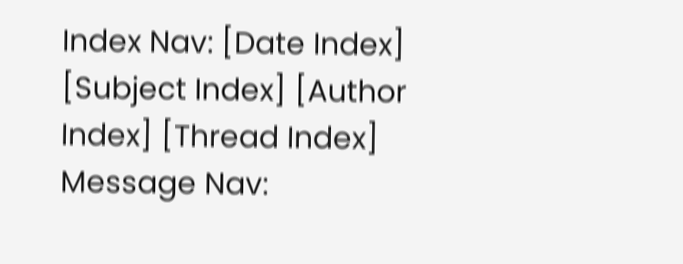Index Nav: [Date Index] [Subject Index] [Author Index] [Thread Index]
Message Nav: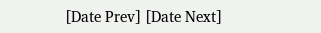[Date Prev] [Date Next]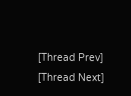[Thread Prev] [Thread Next]